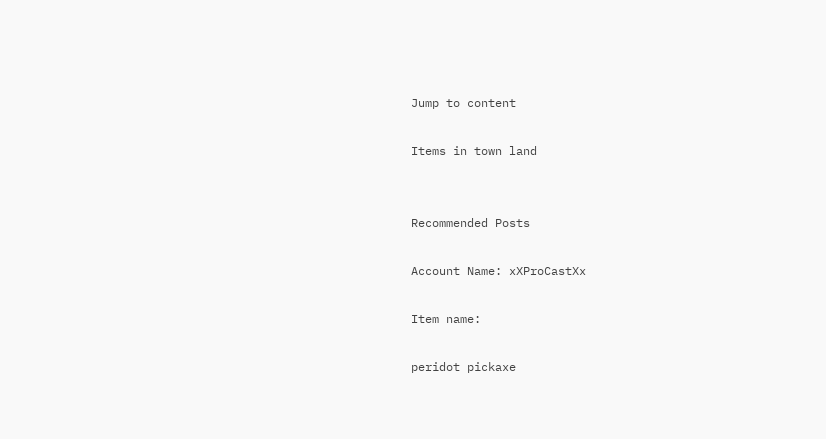Jump to content

Items in town land


Recommended Posts

Account Name: xXProCastXx

Item name:

peridot pickaxe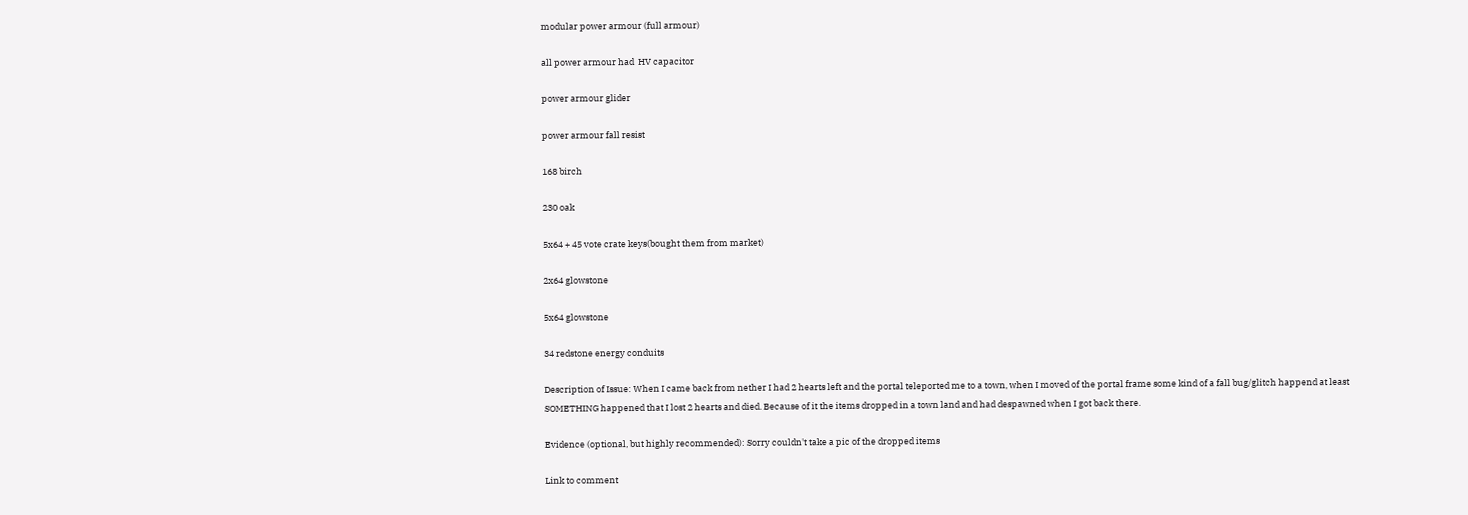modular power armour (full armour)

all power armour had  HV capacitor

power armour glider

power armour fall resist

168 birch

230 oak

5x64 + 45 vote crate keys(bought them from market)

2x64 glowstone

5x64 glowstone

34 redstone energy conduits

Description of Issue: When I came back from nether I had 2 hearts left and the portal teleported me to a town, when I moved of the portal frame some kind of a fall bug/glitch happend at least SOMETHING happened that I lost 2 hearts and died. Because of it the items dropped in a town land and had despawned when I got back there.

Evidence (optional, but highly recommended): Sorry couldn't take a pic of the dropped items

Link to comment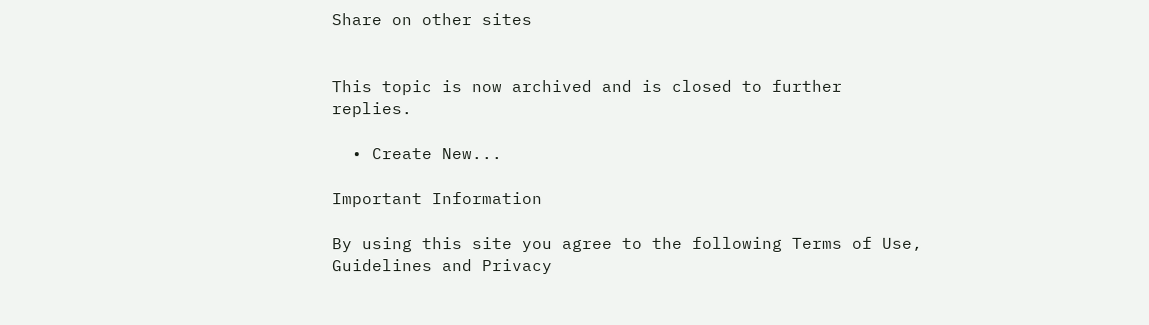Share on other sites


This topic is now archived and is closed to further replies.

  • Create New...

Important Information

By using this site you agree to the following Terms of Use, Guidelines and Privacy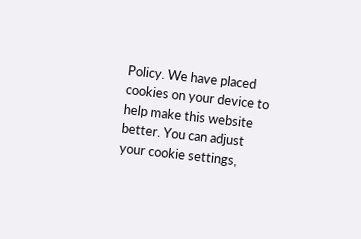Policy. We have placed cookies on your device to help make this website better. You can adjust your cookie settings,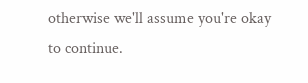otherwise we'll assume you're okay to continue.